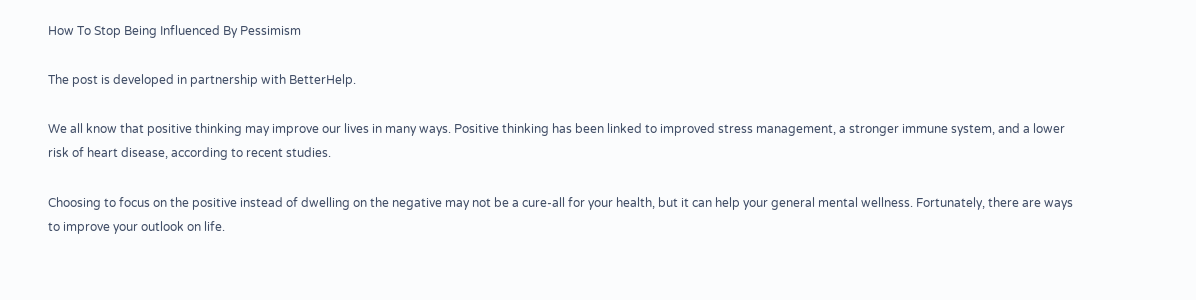How To Stop Being Influenced By Pessimism

The post is developed in partnership with BetterHelp.

We all know that positive thinking may improve our lives in many ways. Positive thinking has been linked to improved stress management, a stronger immune system, and a lower risk of heart disease, according to recent studies.

Choosing to focus on the positive instead of dwelling on the negative may not be a cure-all for your health, but it can help your general mental wellness. Fortunately, there are ways to improve your outlook on life.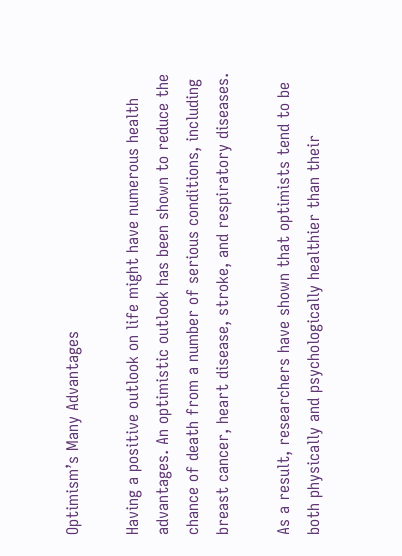Optimism’s Many Advantages

Having a positive outlook on life might have numerous health advantages. An optimistic outlook has been shown to reduce the chance of death from a number of serious conditions, including breast cancer, heart disease, stroke, and respiratory diseases.

As a result, researchers have shown that optimists tend to be both physically and psychologically healthier than their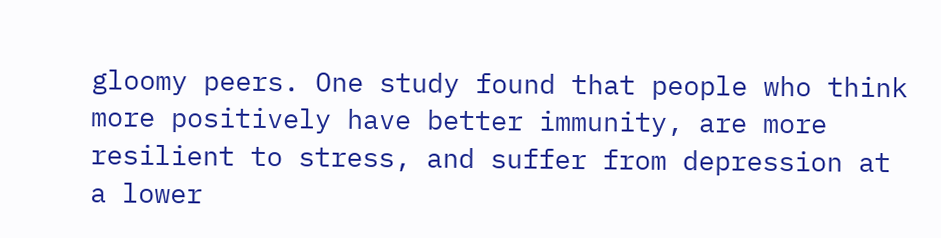gloomy peers. One study found that people who think more positively have better immunity, are more resilient to stress, and suffer from depression at a lower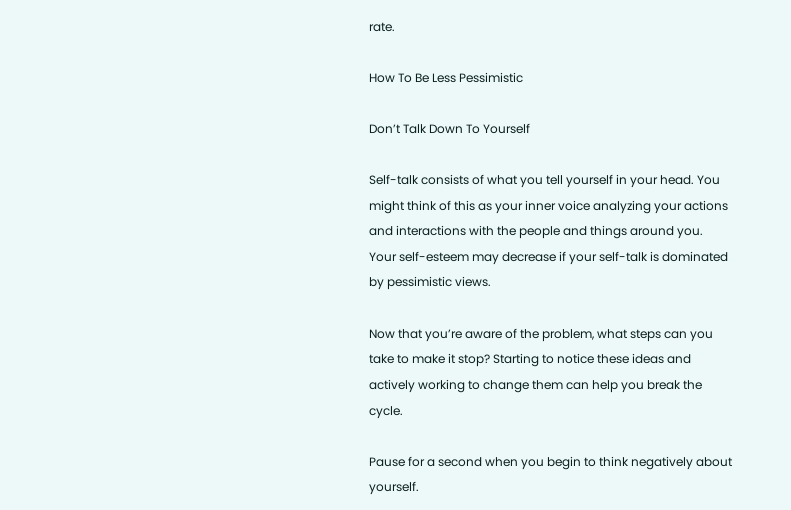rate.

How To Be Less Pessimistic

Don’t Talk Down To Yourself

Self-talk consists of what you tell yourself in your head. You might think of this as your inner voice analyzing your actions and interactions with the people and things around you. Your self-esteem may decrease if your self-talk is dominated by pessimistic views.

Now that you’re aware of the problem, what steps can you take to make it stop? Starting to notice these ideas and actively working to change them can help you break the cycle.

Pause for a second when you begin to think negatively about yourself.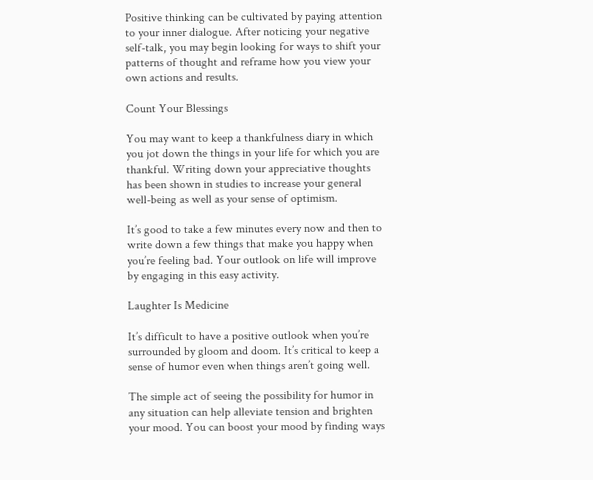Positive thinking can be cultivated by paying attention to your inner dialogue. After noticing your negative self-talk, you may begin looking for ways to shift your patterns of thought and reframe how you view your own actions and results.

Count Your Blessings

You may want to keep a thankfulness diary in which you jot down the things in your life for which you are thankful. Writing down your appreciative thoughts has been shown in studies to increase your general well-being as well as your sense of optimism.

It’s good to take a few minutes every now and then to write down a few things that make you happy when you’re feeling bad. Your outlook on life will improve by engaging in this easy activity.

Laughter Is Medicine

It’s difficult to have a positive outlook when you’re surrounded by gloom and doom. It’s critical to keep a sense of humor even when things aren’t going well.

The simple act of seeing the possibility for humor in any situation can help alleviate tension and brighten your mood. You can boost your mood by finding ways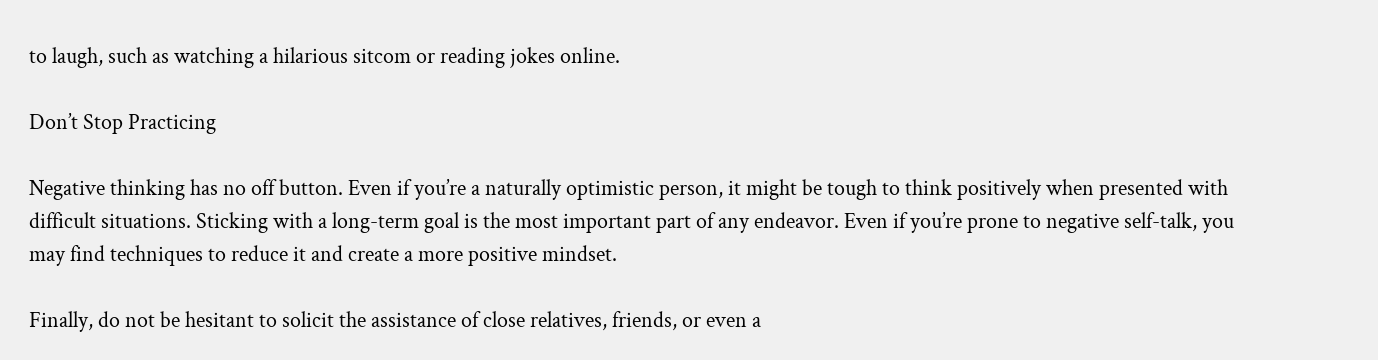to laugh, such as watching a hilarious sitcom or reading jokes online.

Don’t Stop Practicing

Negative thinking has no off button. Even if you’re a naturally optimistic person, it might be tough to think positively when presented with difficult situations. Sticking with a long-term goal is the most important part of any endeavor. Even if you’re prone to negative self-talk, you may find techniques to reduce it and create a more positive mindset.

Finally, do not be hesitant to solicit the assistance of close relatives, friends, or even a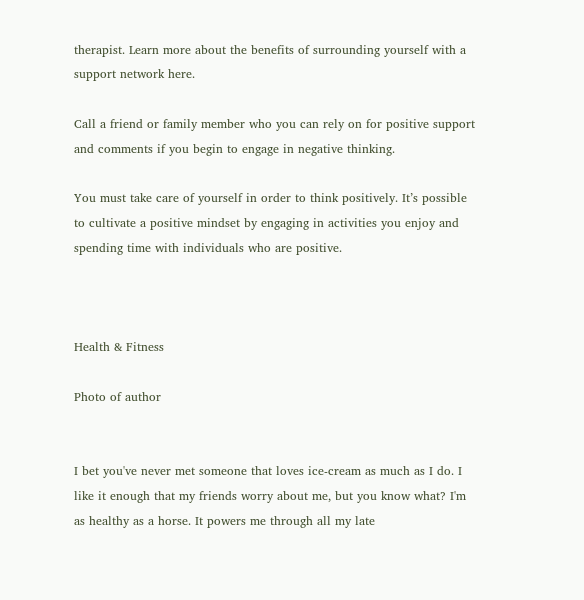therapist. Learn more about the benefits of surrounding yourself with a support network here.

Call a friend or family member who you can rely on for positive support and comments if you begin to engage in negative thinking.

You must take care of yourself in order to think positively. It’s possible to cultivate a positive mindset by engaging in activities you enjoy and spending time with individuals who are positive.



Health & Fitness

Photo of author


I bet you've never met someone that loves ice-cream as much as I do. I like it enough that my friends worry about me, but you know what? I'm as healthy as a horse. It powers me through all my late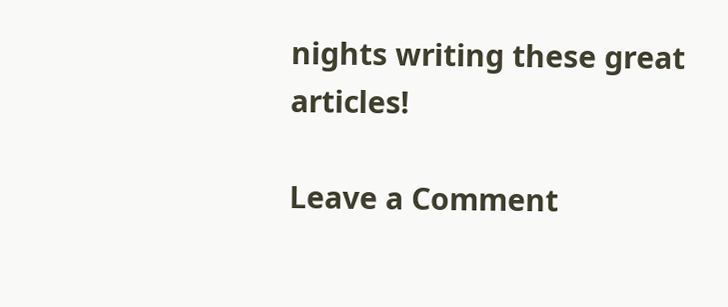nights writing these great articles!

Leave a Comment